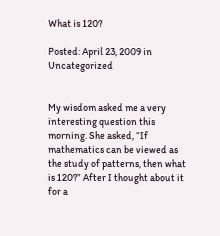What is 120?

Posted: April 23, 2009 in Uncategorized


My wisdom asked me a very interesting question this morning. She asked, “If mathematics can be viewed as the study of patterns, then what is 120?” After I thought about it for a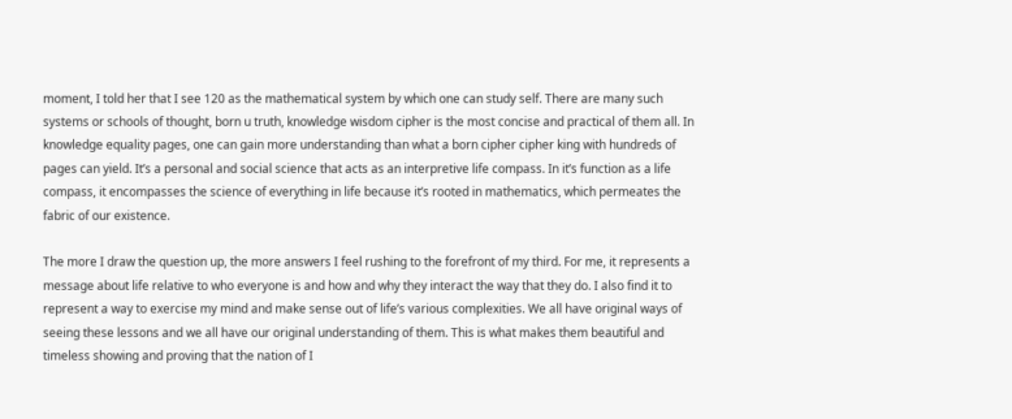moment, I told her that I see 120 as the mathematical system by which one can study self. There are many such systems or schools of thought, born u truth, knowledge wisdom cipher is the most concise and practical of them all. In knowledge equality pages, one can gain more understanding than what a born cipher cipher king with hundreds of pages can yield. It’s a personal and social science that acts as an interpretive life compass. In it’s function as a life compass, it encompasses the science of everything in life because it’s rooted in mathematics, which permeates the fabric of our existence.

The more I draw the question up, the more answers I feel rushing to the forefront of my third. For me, it represents a message about life relative to who everyone is and how and why they interact the way that they do. I also find it to represent a way to exercise my mind and make sense out of life’s various complexities. We all have original ways of seeing these lessons and we all have our original understanding of them. This is what makes them beautiful and timeless showing and proving that the nation of I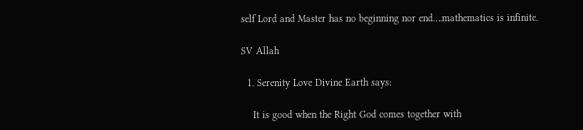self Lord and Master has no beginning nor end….mathematics is infinite.

SV Allah

  1. Serenity Love Divine Earth says:

    It is good when the Right God comes together with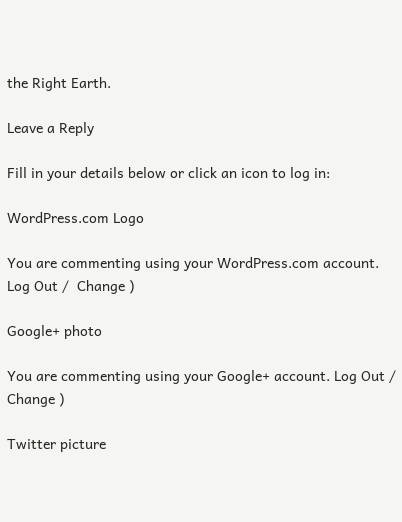the Right Earth.

Leave a Reply

Fill in your details below or click an icon to log in:

WordPress.com Logo

You are commenting using your WordPress.com account. Log Out /  Change )

Google+ photo

You are commenting using your Google+ account. Log Out /  Change )

Twitter picture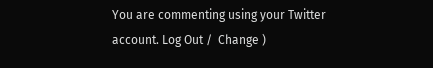You are commenting using your Twitter account. Log Out /  Change )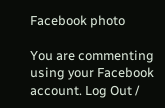Facebook photo

You are commenting using your Facebook account. Log Out /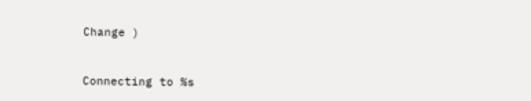Change )


Connecting to %s